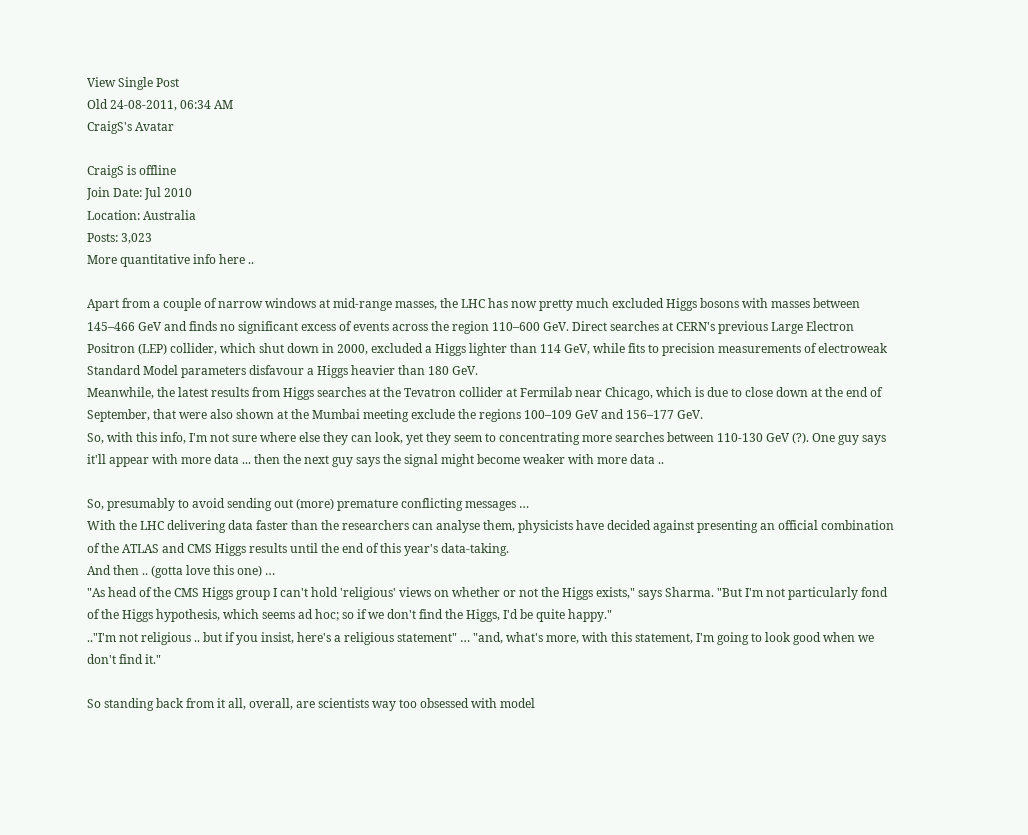View Single Post
Old 24-08-2011, 06:34 AM
CraigS's Avatar

CraigS is offline
Join Date: Jul 2010
Location: Australia
Posts: 3,023
More quantitative info here ..

Apart from a couple of narrow windows at mid-range masses, the LHC has now pretty much excluded Higgs bosons with masses between 145–466 GeV and finds no significant excess of events across the region 110–600 GeV. Direct searches at CERN's previous Large Electron Positron (LEP) collider, which shut down in 2000, excluded a Higgs lighter than 114 GeV, while fits to precision measurements of electroweak Standard Model parameters disfavour a Higgs heavier than 180 GeV.
Meanwhile, the latest results from Higgs searches at the Tevatron collider at Fermilab near Chicago, which is due to close down at the end of September, that were also shown at the Mumbai meeting exclude the regions 100–109 GeV and 156–177 GeV.
So, with this info, I'm not sure where else they can look, yet they seem to concentrating more searches between 110-130 GeV (?). One guy says it'll appear with more data ... then the next guy says the signal might become weaker with more data ..

So, presumably to avoid sending out (more) premature conflicting messages …
With the LHC delivering data faster than the researchers can analyse them, physicists have decided against presenting an official combination of the ATLAS and CMS Higgs results until the end of this year's data-taking.
And then .. (gotta love this one) …
"As head of the CMS Higgs group I can't hold 'religious' views on whether or not the Higgs exists," says Sharma. "But I'm not particularly fond of the Higgs hypothesis, which seems ad hoc; so if we don't find the Higgs, I'd be quite happy."
.."I'm not religious .. but if you insist, here's a religious statement" … "and, what's more, with this statement, I'm going to look good when we don't find it."

So standing back from it all, overall, are scientists way too obsessed with model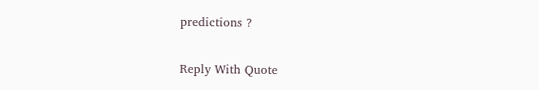predictions ?

Reply With Quote